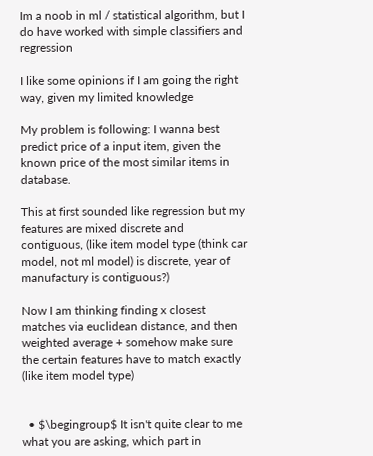Im a noob in ml / statistical algorithm, but I do have worked with simple classifiers and regression

I like some opinions if I am going the right way, given my limited knowledge

My problem is following: I wanna best predict price of a input item, given the known price of the most similar items in database.

This at first sounded like regression but my features are mixed discrete and contiguous, (like item model type (think car model, not ml model) is discrete, year of manufactury is contiguous?)

Now I am thinking finding x closest matches via euclidean distance, and then weighted average + somehow make sure the certain features have to match exactly (like item model type)


  • $\begingroup$ It isn't quite clear to me what you are asking, which part in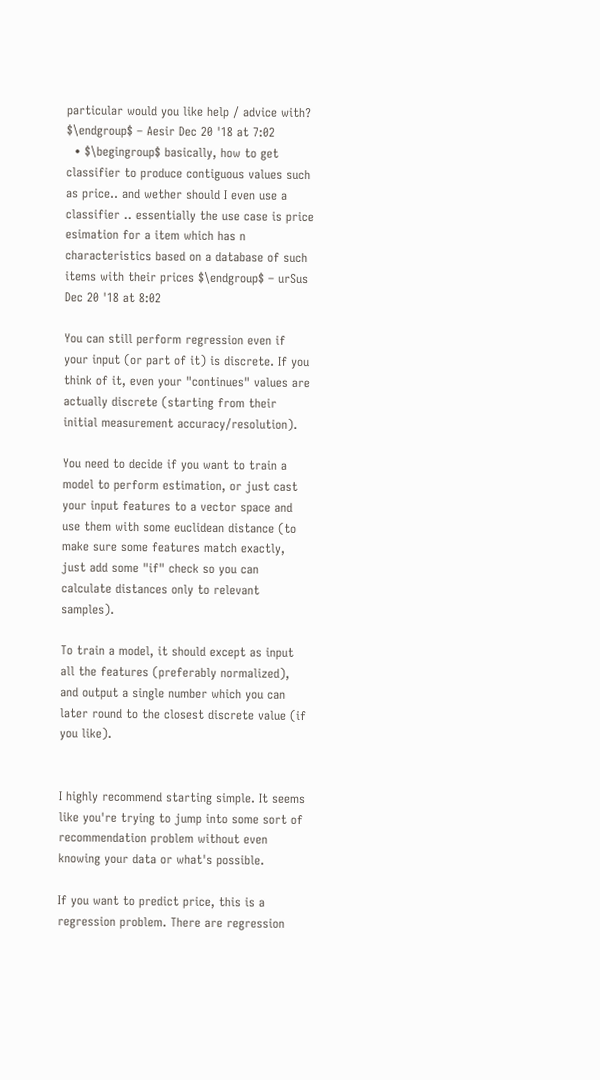particular would you like help / advice with? $\endgroup$ – Aesir Dec 20 '18 at 7:02
  • $\begingroup$ basically, how to get classifier to produce contiguous values such as price.. and wether should I even use a classifier .. essentially the use case is price esimation for a item which has n characteristics based on a database of such items with their prices $\endgroup$ – urSus Dec 20 '18 at 8:02

You can still perform regression even if your input (or part of it) is discrete. If you think of it, even your "continues" values are actually discrete (starting from their initial measurement accuracy/resolution).

You need to decide if you want to train a model to perform estimation, or just cast your input features to a vector space and use them with some euclidean distance (to make sure some features match exactly, just add some "if" check so you can calculate distances only to relevant samples).

To train a model, it should except as input all the features (preferably normalized), and output a single number which you can later round to the closest discrete value (if you like).


I highly recommend starting simple. It seems like you're trying to jump into some sort of recommendation problem without even knowing your data or what's possible.

If you want to predict price, this is a regression problem. There are regression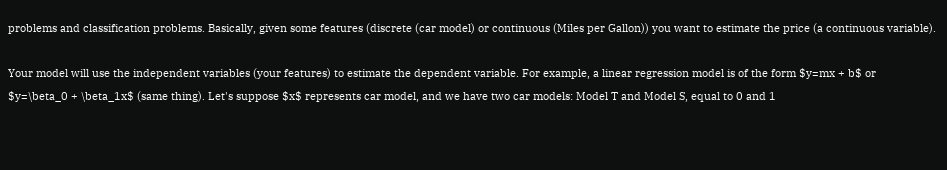problems and classification problems. Basically, given some features (discrete (car model) or continuous (Miles per Gallon)) you want to estimate the price (a continuous variable).

Your model will use the independent variables (your features) to estimate the dependent variable. For example, a linear regression model is of the form $y=mx + b$ or $y=\beta_0 + \beta_1x$ (same thing). Let's suppose $x$ represents car model, and we have two car models: Model T and Model S, equal to 0 and 1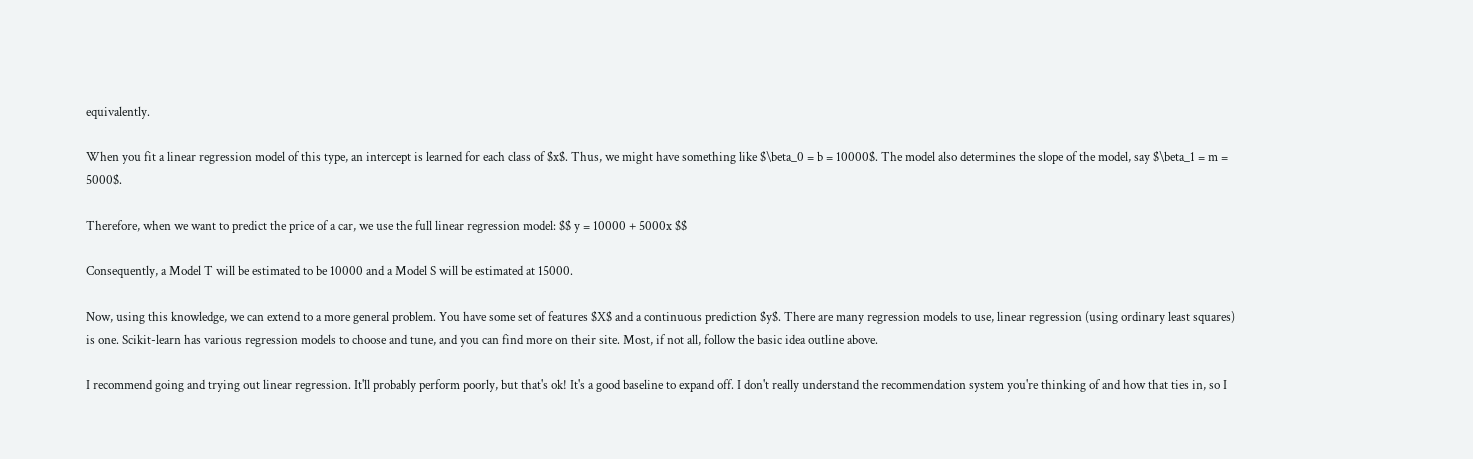equivalently.

When you fit a linear regression model of this type, an intercept is learned for each class of $x$. Thus, we might have something like $\beta_0 = b = 10000$. The model also determines the slope of the model, say $\beta_1 = m = 5000$.

Therefore, when we want to predict the price of a car, we use the full linear regression model: $$ y = 10000 + 5000x $$

Consequently, a Model T will be estimated to be 10000 and a Model S will be estimated at 15000.

Now, using this knowledge, we can extend to a more general problem. You have some set of features $X$ and a continuous prediction $y$. There are many regression models to use, linear regression (using ordinary least squares) is one. Scikit-learn has various regression models to choose and tune, and you can find more on their site. Most, if not all, follow the basic idea outline above.

I recommend going and trying out linear regression. It'll probably perform poorly, but that's ok! It's a good baseline to expand off. I don't really understand the recommendation system you're thinking of and how that ties in, so I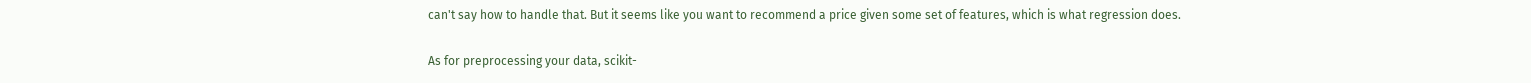can't say how to handle that. But it seems like you want to recommend a price given some set of features, which is what regression does.

As for preprocessing your data, scikit-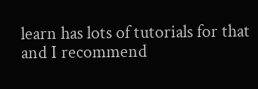learn has lots of tutorials for that and I recommend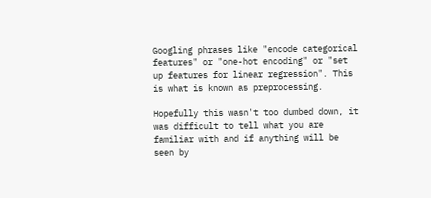Googling phrases like "encode categorical features" or "one-hot encoding" or "set up features for linear regression". This is what is known as preprocessing.

Hopefully this wasn't too dumbed down, it was difficult to tell what you are familiar with and if anything will be seen by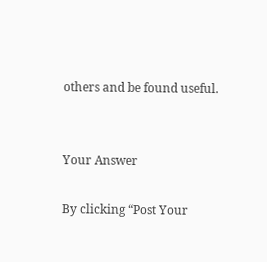others and be found useful.


Your Answer

By clicking “Post Your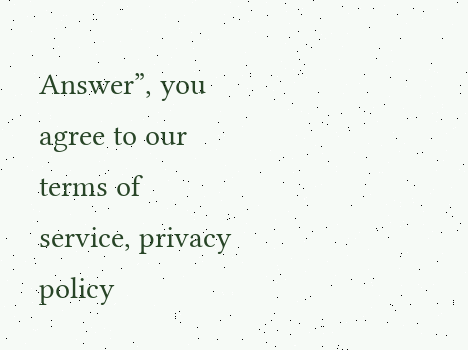Answer”, you agree to our terms of service, privacy policy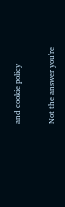and cookie policy

Not the answer you're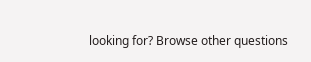looking for? Browse other questions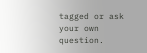tagged or ask your own question.